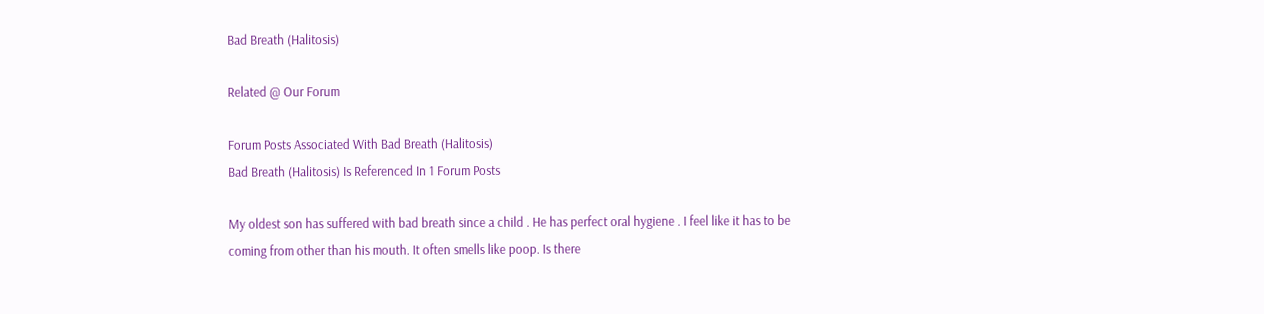Bad Breath (Halitosis)

Related @ Our Forum

Forum Posts Associated With Bad Breath (Halitosis)
Bad Breath (Halitosis) Is Referenced In 1 Forum Posts

My oldest son has suffered with bad breath since a child . He has perfect oral hygiene . I feel like it has to be coming from other than his mouth. It often smells like poop. Is there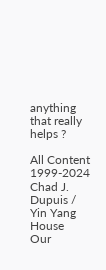anything that really helps ?

All Content 1999-2024
Chad J. Dupuis / Yin Yang House
Our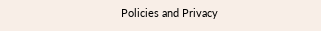Policies and Privacy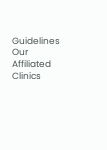Guidelines
Our Affiliated Clinics